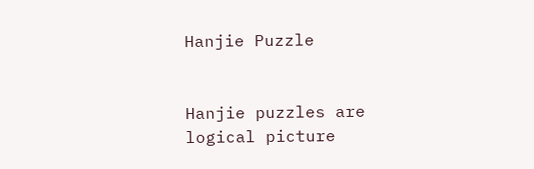Hanjie Puzzle


Hanjie puzzles are logical picture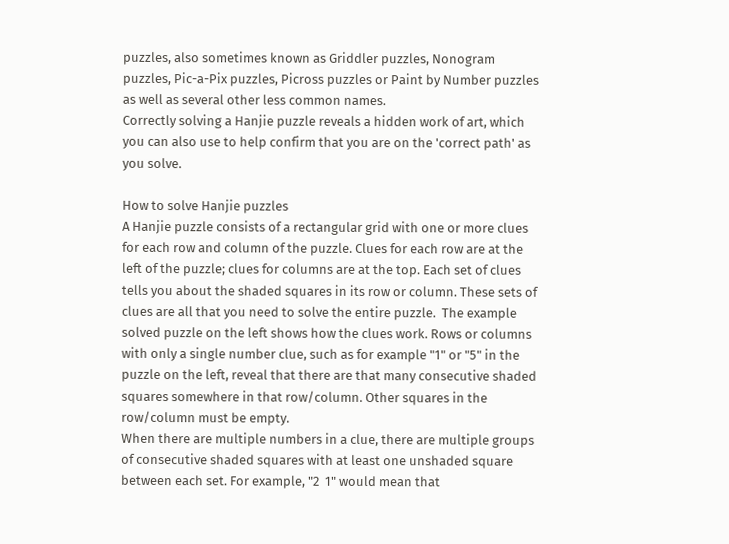puzzles, also sometimes known as Griddler puzzles, Nonogram puzzles, Pic-a-Pix puzzles, Picross puzzles or Paint by Number puzzles as well as several other less common names.
Correctly solving a Hanjie puzzle reveals a hidden work of art, which you can also use to help confirm that you are on the 'correct path' as you solve.

How to solve Hanjie puzzles
A Hanjie puzzle consists of a rectangular grid with one or more clues for each row and column of the puzzle. Clues for each row are at the left of the puzzle; clues for columns are at the top. Each set of clues tells you about the shaded squares in its row or column. These sets of clues are all that you need to solve the entire puzzle.  The example solved puzzle on the left shows how the clues work. Rows or columns with only a single number clue, such as for example "1" or "5" in the puzzle on the left, reveal that there are that many consecutive shaded squares somewhere in that row/column. Other squares in the row/column must be empty.
When there are multiple numbers in a clue, there are multiple groups of consecutive shaded squares with at least one unshaded square between each set. For example, "2  1" would mean that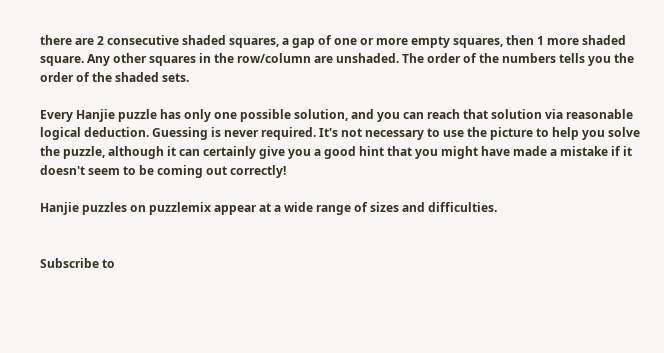there are 2 consecutive shaded squares, a gap of one or more empty squares, then 1 more shaded square. Any other squares in the row/column are unshaded. The order of the numbers tells you the order of the shaded sets.

Every Hanjie puzzle has only one possible solution, and you can reach that solution via reasonable logical deduction. Guessing is never required. It's not necessary to use the picture to help you solve the puzzle, although it can certainly give you a good hint that you might have made a mistake if it doesn't seem to be coming out correctly!

Hanjie puzzles on puzzlemix appear at a wide range of sizes and difficulties.


Subscribe to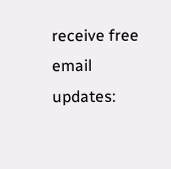receive free email updates: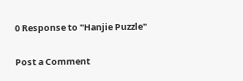0 Response to "Hanjie Puzzle"

Post a Comment